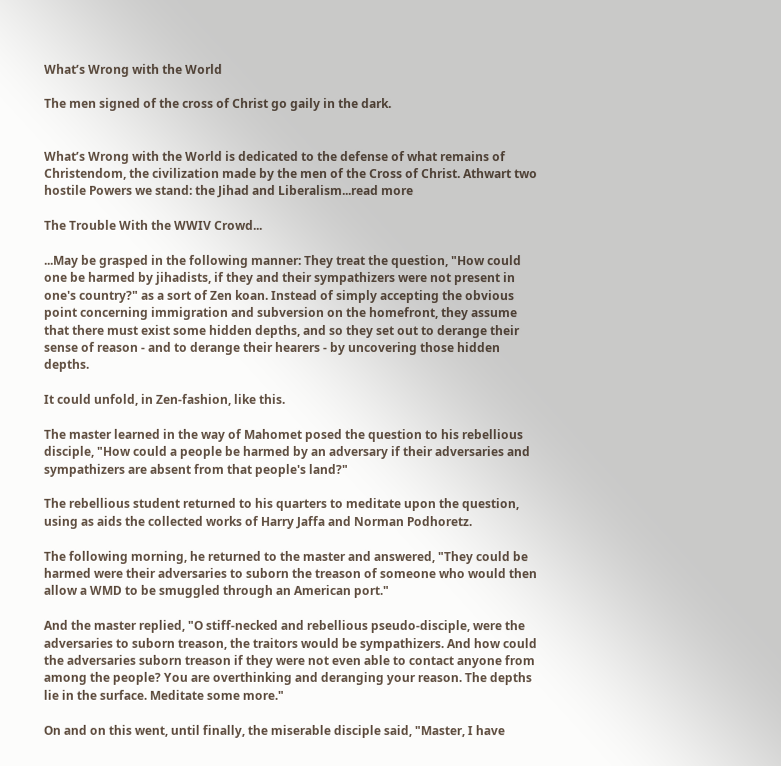What’s Wrong with the World

The men signed of the cross of Christ go gaily in the dark.


What’s Wrong with the World is dedicated to the defense of what remains of Christendom, the civilization made by the men of the Cross of Christ. Athwart two hostile Powers we stand: the Jihad and Liberalism...read more

The Trouble With the WWIV Crowd...

...May be grasped in the following manner: They treat the question, "How could one be harmed by jihadists, if they and their sympathizers were not present in one's country?" as a sort of Zen koan. Instead of simply accepting the obvious point concerning immigration and subversion on the homefront, they assume that there must exist some hidden depths, and so they set out to derange their sense of reason - and to derange their hearers - by uncovering those hidden depths.

It could unfold, in Zen-fashion, like this.

The master learned in the way of Mahomet posed the question to his rebellious disciple, "How could a people be harmed by an adversary if their adversaries and sympathizers are absent from that people's land?"

The rebellious student returned to his quarters to meditate upon the question, using as aids the collected works of Harry Jaffa and Norman Podhoretz.

The following morning, he returned to the master and answered, "They could be harmed were their adversaries to suborn the treason of someone who would then allow a WMD to be smuggled through an American port."

And the master replied, "O stiff-necked and rebellious pseudo-disciple, were the adversaries to suborn treason, the traitors would be sympathizers. And how could the adversaries suborn treason if they were not even able to contact anyone from among the people? You are overthinking and deranging your reason. The depths lie in the surface. Meditate some more."

On and on this went, until finally, the miserable disciple said, "Master, I have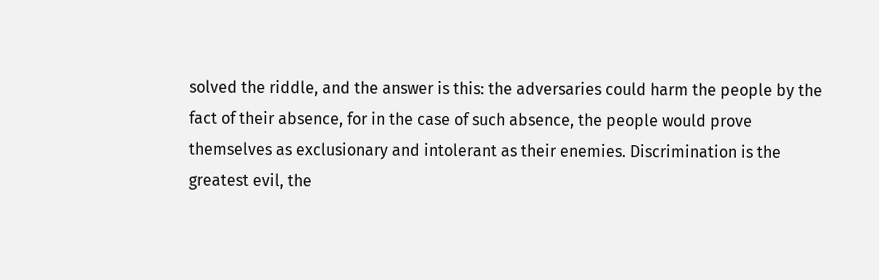solved the riddle, and the answer is this: the adversaries could harm the people by the fact of their absence, for in the case of such absence, the people would prove themselves as exclusionary and intolerant as their enemies. Discrimination is the greatest evil, the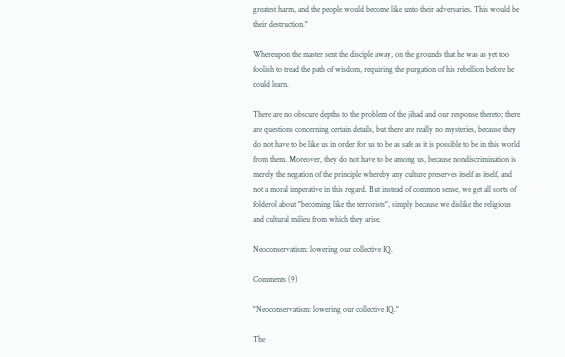greatest harm, and the people would become like unto their adversaries. This would be their destruction."

Whereupon the master sent the disciple away, on the grounds that he was as yet too foolish to tread the path of wisdom, requiring the purgation of his rebellion before he could learn.

There are no obscure depths to the problem of the jihad and our response thereto; there are questions concerning certain details, but there are really no mysteries, because they do not have to be like us in order for us to be as safe as it is possible to be in this world from them. Moreover, they do not have to be among us, because nondiscrimination is merely the negation of the principle whereby any culture preserves itself as itself, and not a moral imperative in this regard. But instead of common sense, we get all sorts of folderol about "becoming like the terrorists", simply because we dislike the religious and cultural milieu from which they arise.

Neoconservatism: lowering our collective IQ.

Comments (9)

"Neoconservatism: lowering our collective IQ."

The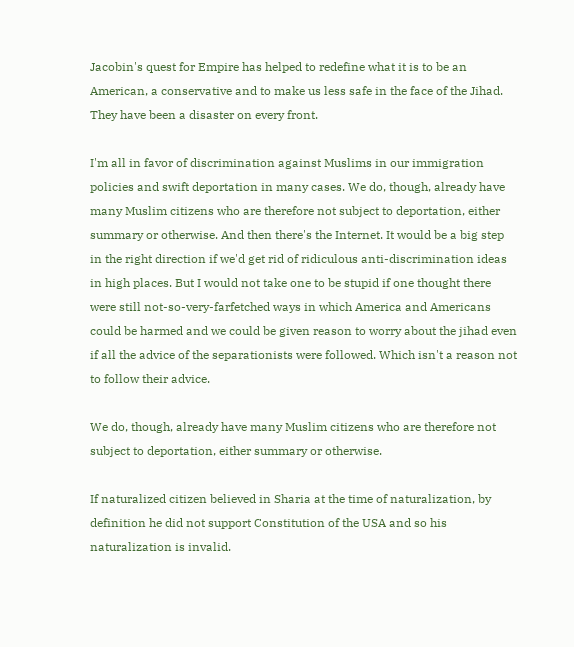Jacobin's quest for Empire has helped to redefine what it is to be an American, a conservative and to make us less safe in the face of the Jihad. They have been a disaster on every front.

I'm all in favor of discrimination against Muslims in our immigration policies and swift deportation in many cases. We do, though, already have many Muslim citizens who are therefore not subject to deportation, either summary or otherwise. And then there's the Internet. It would be a big step in the right direction if we'd get rid of ridiculous anti-discrimination ideas in high places. But I would not take one to be stupid if one thought there were still not-so-very-farfetched ways in which America and Americans could be harmed and we could be given reason to worry about the jihad even if all the advice of the separationists were followed. Which isn't a reason not to follow their advice.

We do, though, already have many Muslim citizens who are therefore not subject to deportation, either summary or otherwise.

If naturalized citizen believed in Sharia at the time of naturalization, by definition he did not support Constitution of the USA and so his naturalization is invalid.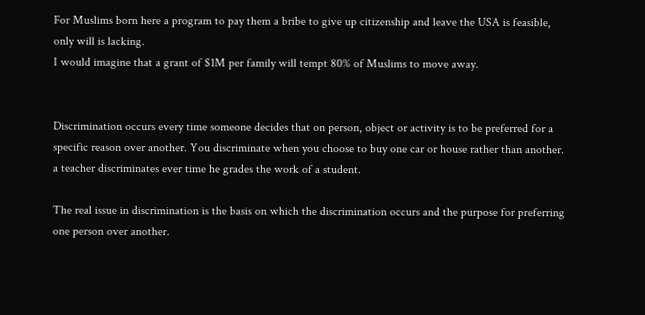For Muslims born here a program to pay them a bribe to give up citizenship and leave the USA is feasible, only will is lacking.
I would imagine that a grant of $1M per family will tempt 80% of Muslims to move away.


Discrimination occurs every time someone decides that on person, object or activity is to be preferred for a specific reason over another. You discriminate when you choose to buy one car or house rather than another. a teacher discriminates ever time he grades the work of a student.

The real issue in discrimination is the basis on which the discrimination occurs and the purpose for preferring one person over another.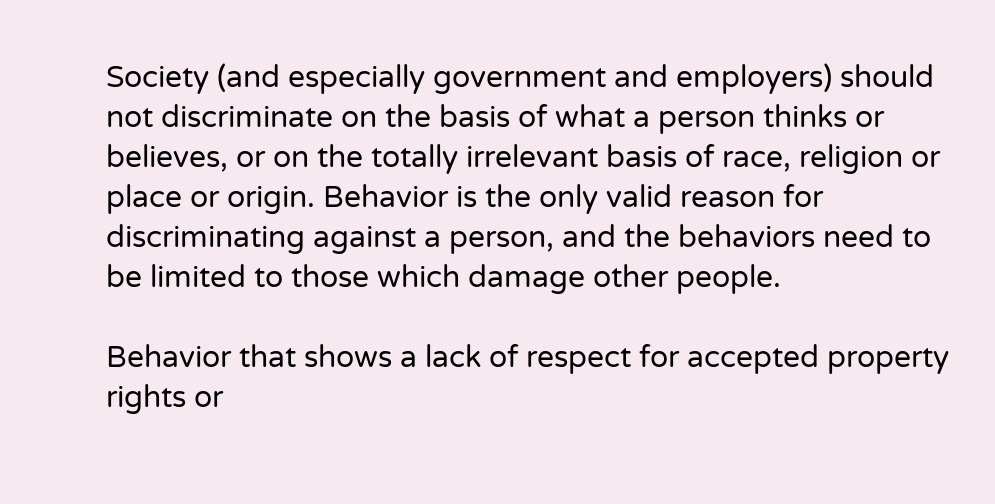Society (and especially government and employers) should not discriminate on the basis of what a person thinks or believes, or on the totally irrelevant basis of race, religion or place or origin. Behavior is the only valid reason for discriminating against a person, and the behaviors need to be limited to those which damage other people.

Behavior that shows a lack of respect for accepted property rights or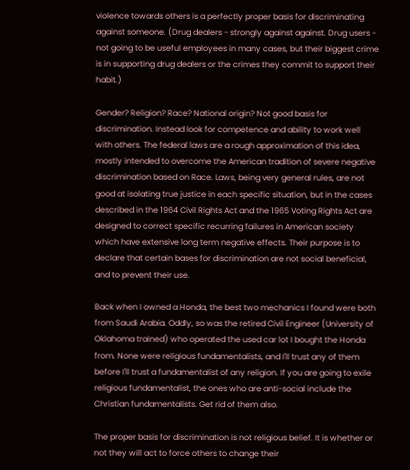violence towards others is a perfectly proper basis for discriminating against someone. (Drug dealers - strongly against against. Drug users - not going to be useful employees in many cases, but their biggest crime is in supporting drug dealers or the crimes they commit to support their habit.)

Gender? Religion? Race? National origin? Not good basis for discrimination. Instead look for competence and ability to work well with others. The federal laws are a rough approximation of this idea, mostly intended to overcome the American tradition of severe negative discrimination based on Race. Laws, being very general rules, are not good at isolating true justice in each specific situation, but in the cases described in the 1964 Civil Rights Act and the 1965 Voting Rights Act are designed to correct specific recurring failures in American society which have extensive long term negative effects. Their purpose is to declare that certain bases for discrimination are not social beneficial, and to prevent their use.

Back when I owned a Honda, the best two mechanics I found were both from Saudi Arabia. Oddly, so was the retired Civil Engineer (University of Oklahoma trained) who operated the used car lot I bought the Honda from. None were religious fundamentalists, and I'll trust any of them before I'll trust a fundamentalist of any religion. If you are going to exile religious fundamentalist, the ones who are anti-social include the Christian fundamentalists. Get rid of them also.

The proper basis for discrimination is not religious belief. It is whether or not they will act to force others to change their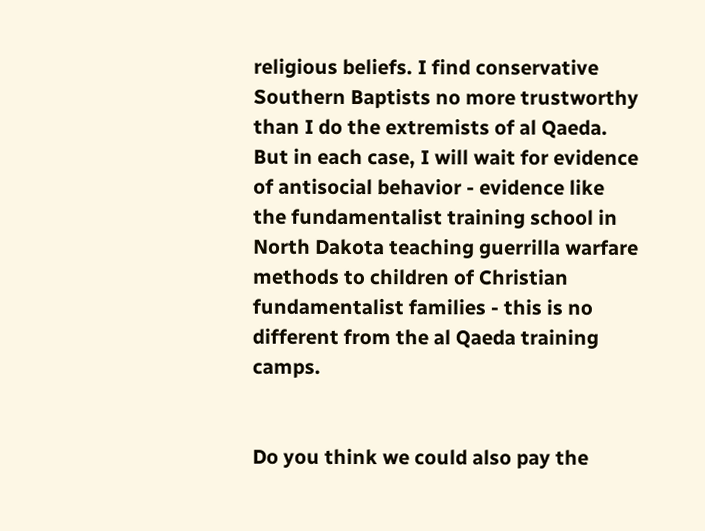religious beliefs. I find conservative Southern Baptists no more trustworthy than I do the extremists of al Qaeda. But in each case, I will wait for evidence of antisocial behavior - evidence like the fundamentalist training school in North Dakota teaching guerrilla warfare methods to children of Christian fundamentalist families - this is no different from the al Qaeda training camps.


Do you think we could also pay the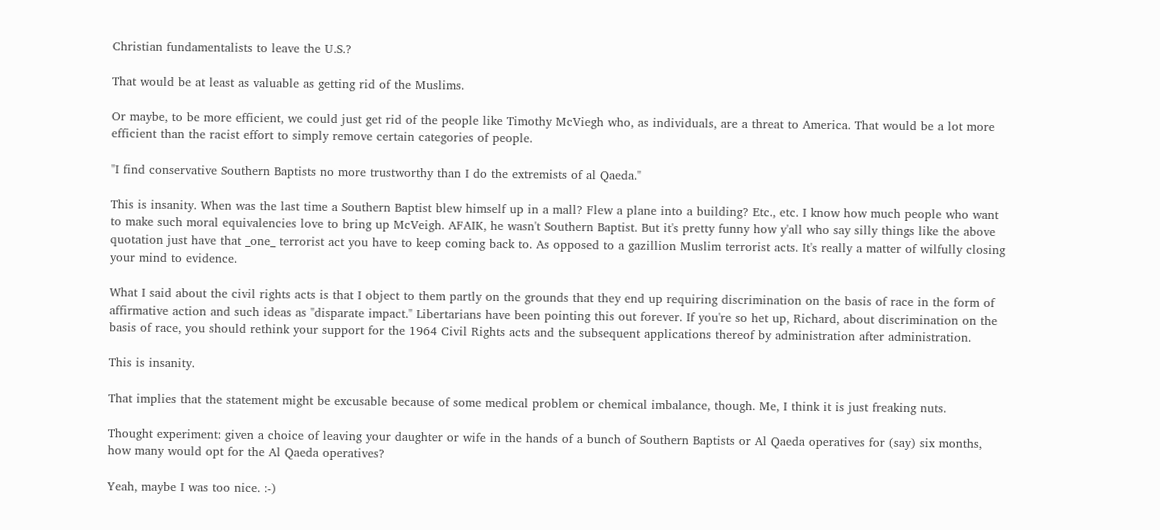Christian fundamentalists to leave the U.S.?

That would be at least as valuable as getting rid of the Muslims.

Or maybe, to be more efficient, we could just get rid of the people like Timothy McViegh who, as individuals, are a threat to America. That would be a lot more efficient than the racist effort to simply remove certain categories of people.

"I find conservative Southern Baptists no more trustworthy than I do the extremists of al Qaeda."

This is insanity. When was the last time a Southern Baptist blew himself up in a mall? Flew a plane into a building? Etc., etc. I know how much people who want to make such moral equivalencies love to bring up McVeigh. AFAIK, he wasn't Southern Baptist. But it's pretty funny how y'all who say silly things like the above quotation just have that _one_ terrorist act you have to keep coming back to. As opposed to a gazillion Muslim terrorist acts. It's really a matter of wilfully closing your mind to evidence.

What I said about the civil rights acts is that I object to them partly on the grounds that they end up requiring discrimination on the basis of race in the form of affirmative action and such ideas as "disparate impact." Libertarians have been pointing this out forever. If you're so het up, Richard, about discrimination on the basis of race, you should rethink your support for the 1964 Civil Rights acts and the subsequent applications thereof by administration after administration.

This is insanity.

That implies that the statement might be excusable because of some medical problem or chemical imbalance, though. Me, I think it is just freaking nuts.

Thought experiment: given a choice of leaving your daughter or wife in the hands of a bunch of Southern Baptists or Al Qaeda operatives for (say) six months, how many would opt for the Al Qaeda operatives?

Yeah, maybe I was too nice. :-)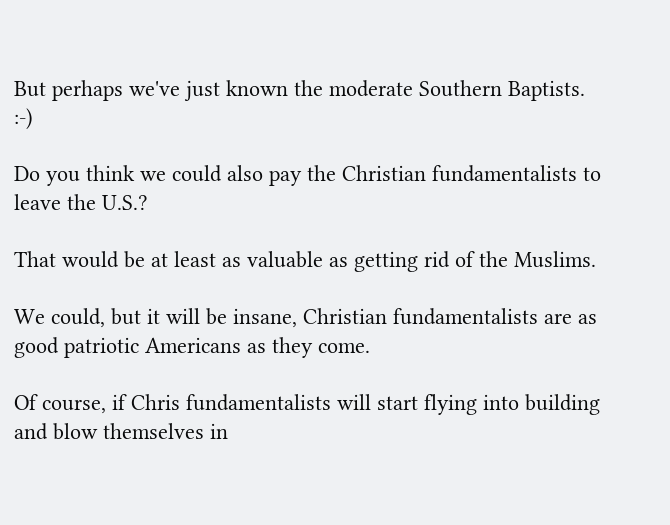But perhaps we've just known the moderate Southern Baptists. :-)

Do you think we could also pay the Christian fundamentalists to leave the U.S.?

That would be at least as valuable as getting rid of the Muslims.

We could, but it will be insane, Christian fundamentalists are as good patriotic Americans as they come.

Of course, if Chris fundamentalists will start flying into building and blow themselves in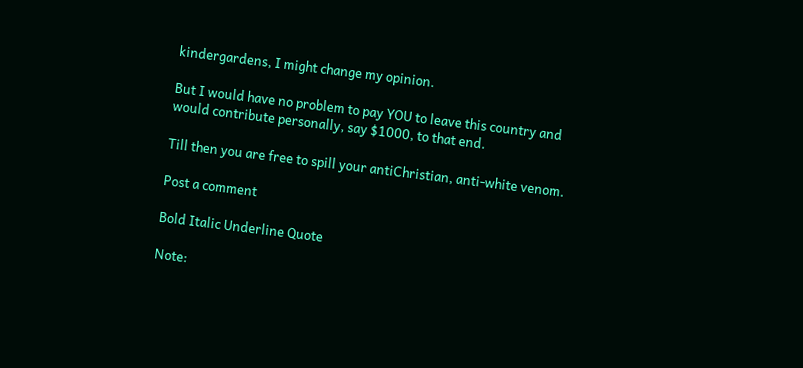kindergardens, I might change my opinion.

But I would have no problem to pay YOU to leave this country and would contribute personally, say $1000, to that end.

Till then you are free to spill your antiChristian, anti-white venom.

Post a comment

Bold Italic Underline Quote

Note: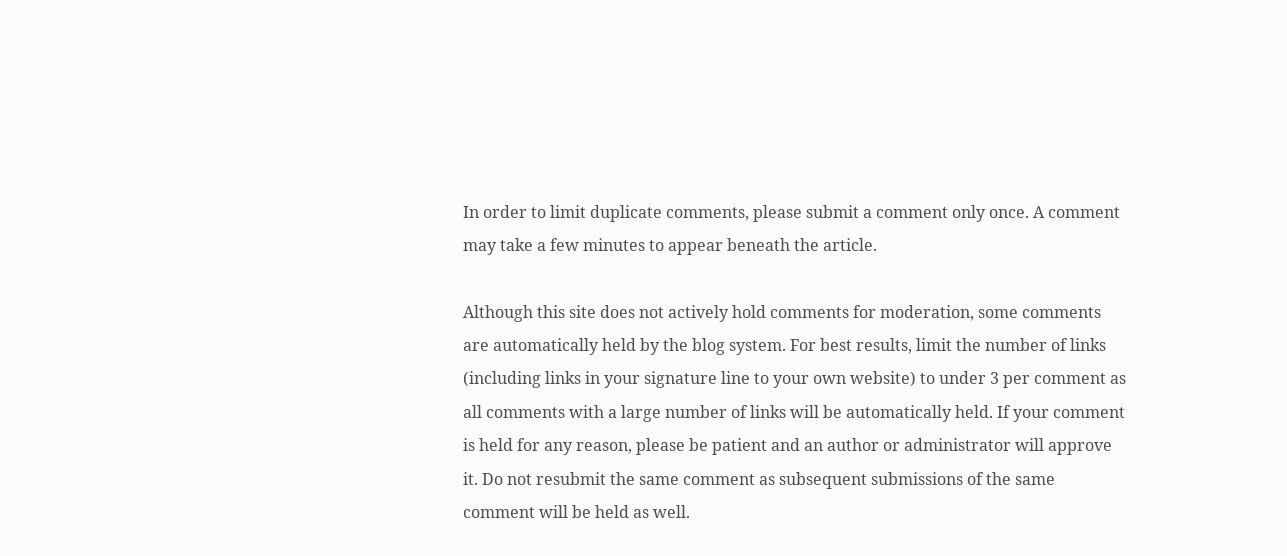In order to limit duplicate comments, please submit a comment only once. A comment may take a few minutes to appear beneath the article.

Although this site does not actively hold comments for moderation, some comments are automatically held by the blog system. For best results, limit the number of links (including links in your signature line to your own website) to under 3 per comment as all comments with a large number of links will be automatically held. If your comment is held for any reason, please be patient and an author or administrator will approve it. Do not resubmit the same comment as subsequent submissions of the same comment will be held as well.